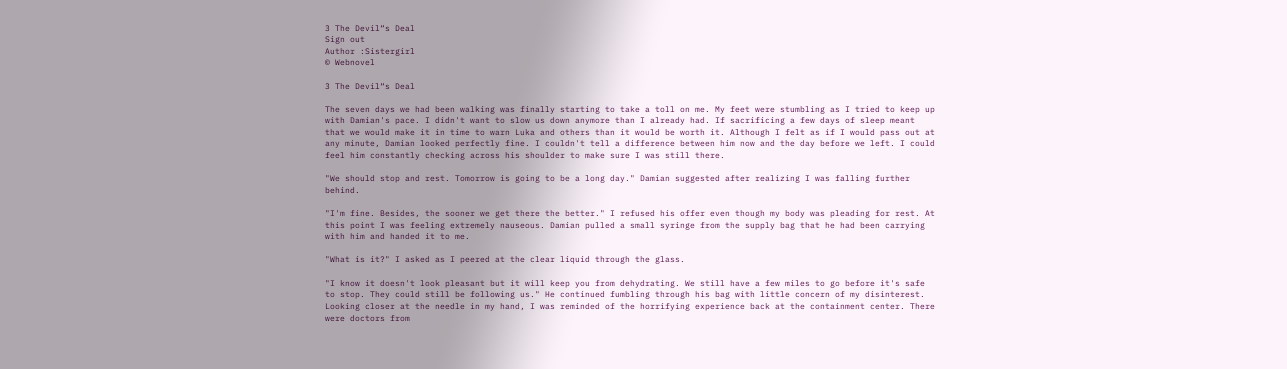3 The Devil“s Deal
Sign out
Author :Sistergirl
© Webnovel

3 The Devil“s Deal

The seven days we had been walking was finally starting to take a toll on me. My feet were stumbling as I tried to keep up with Damian's pace. I didn't want to slow us down anymore than I already had. If sacrificing a few days of sleep meant that we would make it in time to warn Luka and others than it would be worth it. Although I felt as if I would pass out at any minute, Damian looked perfectly fine. I couldn't tell a difference between him now and the day before we left. I could feel him constantly checking across his shoulder to make sure I was still there.

"We should stop and rest. Tomorrow is going to be a long day." Damian suggested after realizing I was falling further behind.

"I'm fine. Besides, the sooner we get there the better." I refused his offer even though my body was pleading for rest. At this point I was feeling extremely nauseous. Damian pulled a small syringe from the supply bag that he had been carrying with him and handed it to me.

"What is it?" I asked as I peered at the clear liquid through the glass.

"I know it doesn't look pleasant but it will keep you from dehydrating. We still have a few miles to go before it's safe to stop. They could still be following us." He continued fumbling through his bag with little concern of my disinterest. Looking closer at the needle in my hand, I was reminded of the horrifying experience back at the containment center. There were doctors from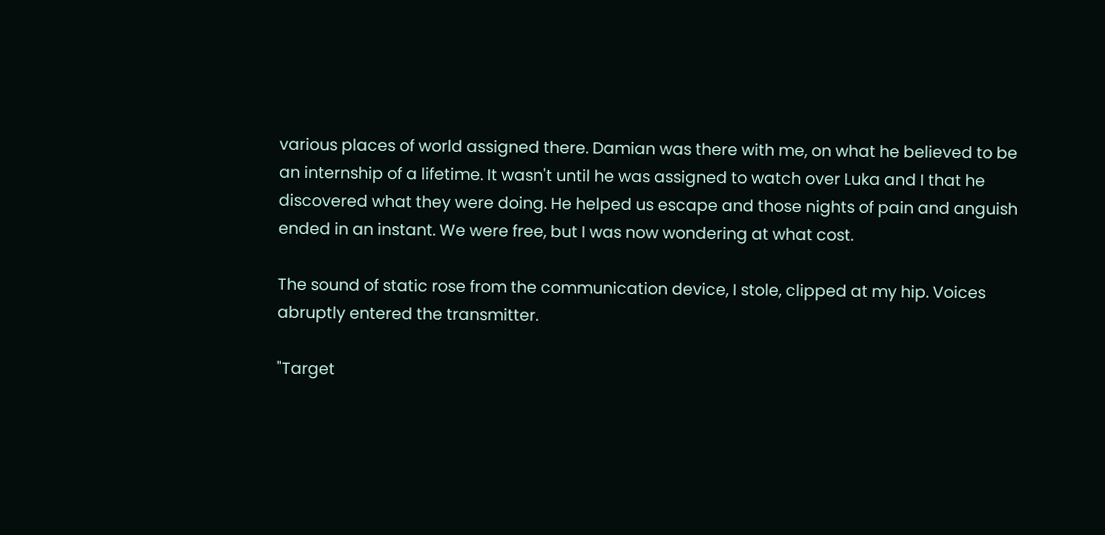various places of world assigned there. Damian was there with me, on what he believed to be an internship of a lifetime. It wasn't until he was assigned to watch over Luka and I that he discovered what they were doing. He helped us escape and those nights of pain and anguish ended in an instant. We were free, but I was now wondering at what cost.

The sound of static rose from the communication device, I stole, clipped at my hip. Voices abruptly entered the transmitter.

"Target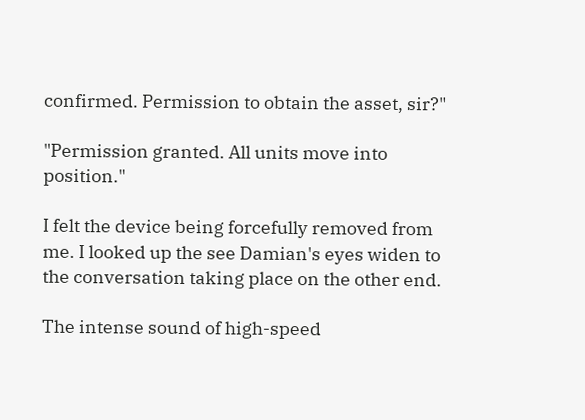confirmed. Permission to obtain the asset, sir?"

"Permission granted. All units move into position."

I felt the device being forcefully removed from me. I looked up the see Damian's eyes widen to the conversation taking place on the other end.

The intense sound of high-speed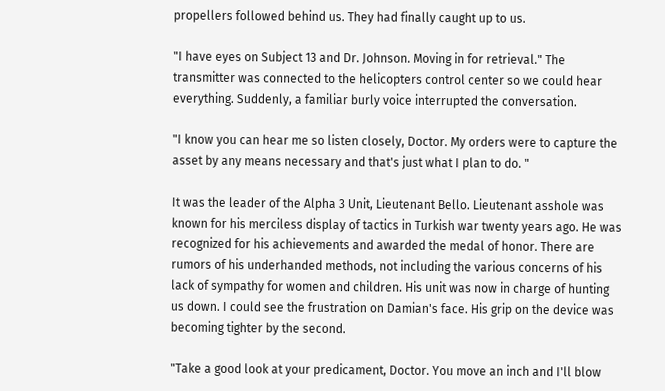propellers followed behind us. They had finally caught up to us.

"I have eyes on Subject 13 and Dr. Johnson. Moving in for retrieval." The transmitter was connected to the helicopters control center so we could hear everything. Suddenly, a familiar burly voice interrupted the conversation.

"I know you can hear me so listen closely, Doctor. My orders were to capture the asset by any means necessary and that's just what I plan to do. "

It was the leader of the Alpha 3 Unit, Lieutenant Bello. Lieutenant asshole was known for his merciless display of tactics in Turkish war twenty years ago. He was recognized for his achievements and awarded the medal of honor. There are rumors of his underhanded methods, not including the various concerns of his lack of sympathy for women and children. His unit was now in charge of hunting us down. I could see the frustration on Damian's face. His grip on the device was becoming tighter by the second.

"Take a good look at your predicament, Doctor. You move an inch and I'll blow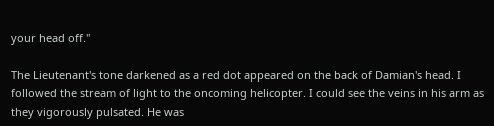your head off."

The Lieutenant's tone darkened as a red dot appeared on the back of Damian's head. I followed the stream of light to the oncoming helicopter. I could see the veins in his arm as they vigorously pulsated. He was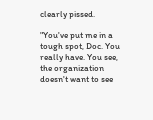clearly pissed.

"You've put me in a tough spot, Doc. You really have. You see, the organization doesn't want to see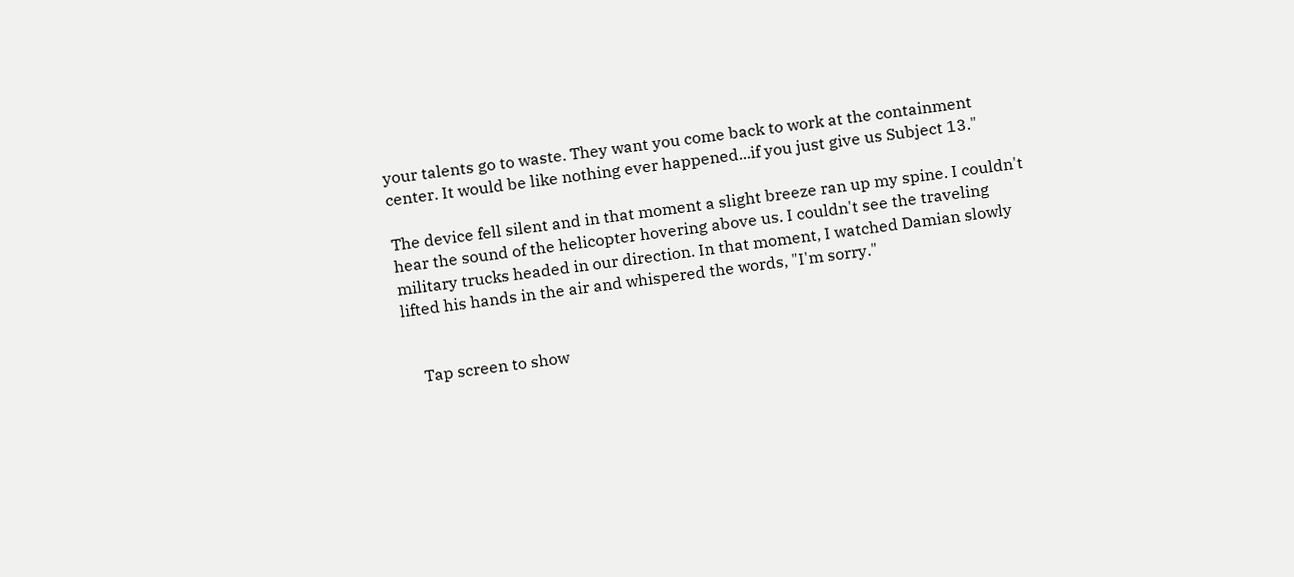your talents go to waste. They want you come back to work at the containment center. It would be like nothing ever happened...if you just give us Subject 13."

The device fell silent and in that moment a slight breeze ran up my spine. I couldn't hear the sound of the helicopter hovering above us. I couldn't see the traveling military trucks headed in our direction. In that moment, I watched Damian slowly lifted his hands in the air and whispered the words, "I'm sorry."


    Tap screen to show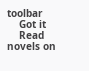toolbar
    Got it
    Read novels on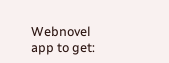Webnovel app to get: